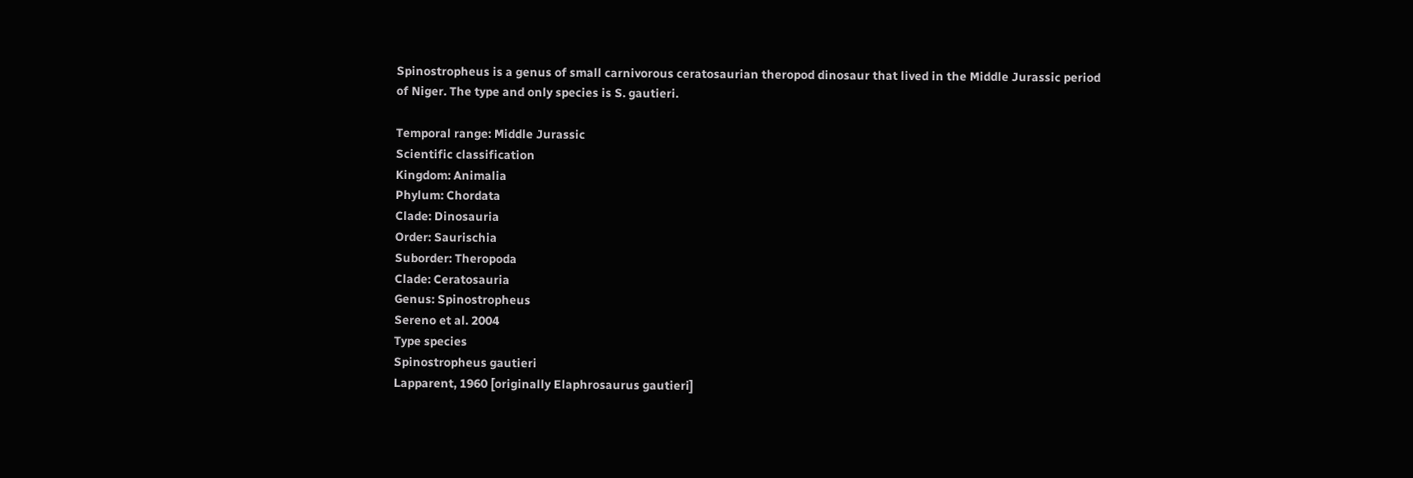Spinostropheus is a genus of small carnivorous ceratosaurian theropod dinosaur that lived in the Middle Jurassic period of Niger. The type and only species is S. gautieri.

Temporal range: Middle Jurassic
Scientific classification
Kingdom: Animalia
Phylum: Chordata
Clade: Dinosauria
Order: Saurischia
Suborder: Theropoda
Clade: Ceratosauria
Genus: Spinostropheus
Sereno et al. 2004
Type species
Spinostropheus gautieri
Lapparent, 1960 [originally Elaphrosaurus gautieri]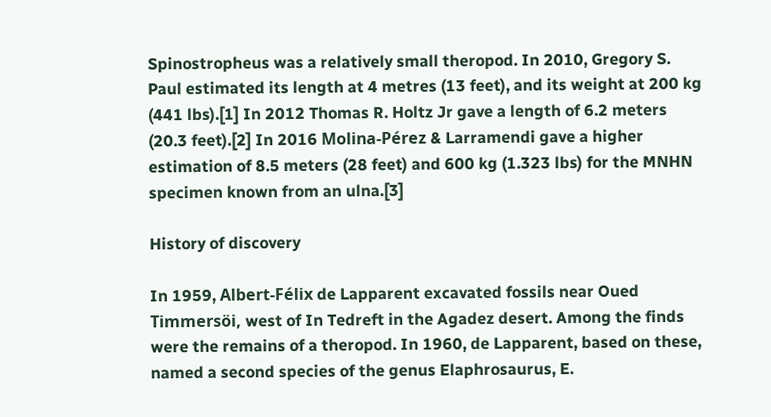Spinostropheus was a relatively small theropod. In 2010, Gregory S. Paul estimated its length at 4 metres (13 feet), and its weight at 200 kg (441 lbs).[1] In 2012 Thomas R. Holtz Jr gave a length of 6.2 meters (20.3 feet).[2] In 2016 Molina-Pérez & Larramendi gave a higher estimation of 8.5 meters (28 feet) and 600 kg (1.323 lbs) for the MNHN specimen known from an ulna.[3]

History of discovery

In 1959, Albert-Félix de Lapparent excavated fossils near Oued Timmersöi, west of In Tedreft in the Agadez desert. Among the finds were the remains of a theropod. In 1960, de Lapparent, based on these, named a second species of the genus Elaphrosaurus, E.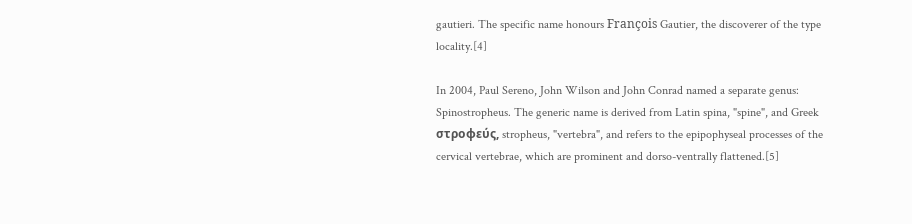gautieri. The specific name honours François Gautier, the discoverer of the type locality.[4]

In 2004, Paul Sereno, John Wilson and John Conrad named a separate genus: Spinostropheus. The generic name is derived from Latin spina, "spine", and Greek στροφεύς, stropheus, "vertebra", and refers to the epipophyseal processes of the cervical vertebrae, which are prominent and dorso-ventrally flattened.[5]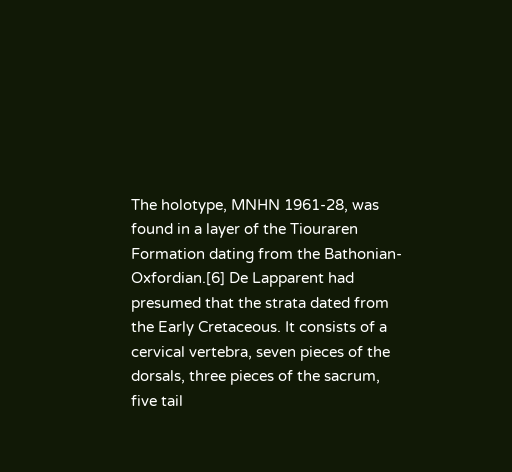The holotype, MNHN 1961-28, was found in a layer of the Tiouraren Formation dating from the Bathonian-Oxfordian.[6] De Lapparent had presumed that the strata dated from the Early Cretaceous. It consists of a cervical vertebra, seven pieces of the dorsals, three pieces of the sacrum, five tail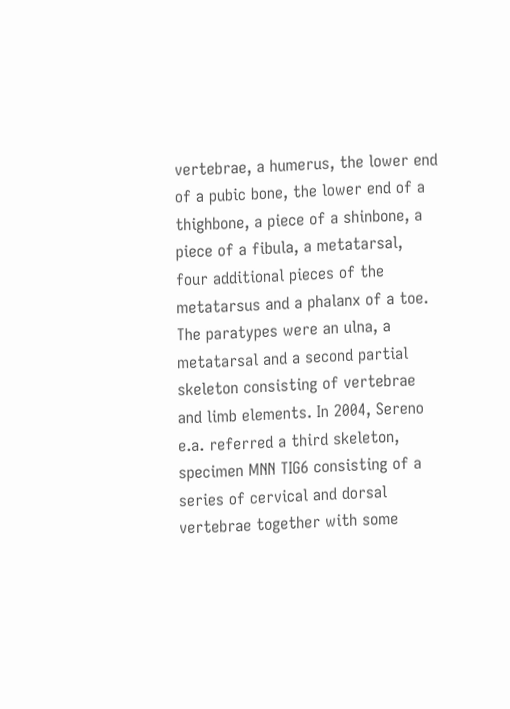vertebrae, a humerus, the lower end of a pubic bone, the lower end of a thighbone, a piece of a shinbone, a piece of a fibula, a metatarsal, four additional pieces of the metatarsus and a phalanx of a toe. The paratypes were an ulna, a metatarsal and a second partial skeleton consisting of vertebrae and limb elements. In 2004, Sereno e.a. referred a third skeleton, specimen MNN TIG6 consisting of a series of cervical and dorsal vertebrae together with some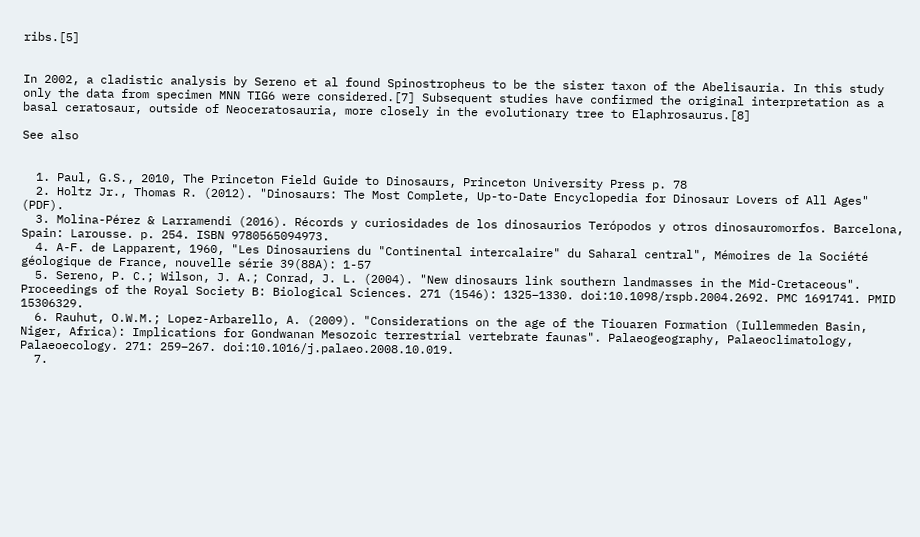ribs.[5]


In 2002, a cladistic analysis by Sereno et al found Spinostropheus to be the sister taxon of the Abelisauria. In this study only the data from specimen MNN TIG6 were considered.[7] Subsequent studies have confirmed the original interpretation as a basal ceratosaur, outside of Neoceratosauria, more closely in the evolutionary tree to Elaphrosaurus.[8]

See also


  1. Paul, G.S., 2010, The Princeton Field Guide to Dinosaurs, Princeton University Press p. 78
  2. Holtz Jr., Thomas R. (2012). "Dinosaurs: The Most Complete, Up-to-Date Encyclopedia for Dinosaur Lovers of All Ages" (PDF).
  3. Molina-Pérez & Larramendi (2016). Récords y curiosidades de los dinosaurios Terópodos y otros dinosauromorfos. Barcelona, Spain: Larousse. p. 254. ISBN 9780565094973.
  4. A-F. de Lapparent, 1960, "Les Dinosauriens du "Continental intercalaire" du Saharal central", Mémoires de la Société géologique de France, nouvelle série 39(88A): 1-57
  5. Sereno, P. C.; Wilson, J. A.; Conrad, J. L. (2004). "New dinosaurs link southern landmasses in the Mid-Cretaceous". Proceedings of the Royal Society B: Biological Sciences. 271 (1546): 1325–1330. doi:10.1098/rspb.2004.2692. PMC 1691741. PMID 15306329.
  6. Rauhut, O.W.M.; Lopez-Arbarello, A. (2009). "Considerations on the age of the Tiouaren Formation (Iullemmeden Basin, Niger, Africa): Implications for Gondwanan Mesozoic terrestrial vertebrate faunas". Palaeogeography, Palaeoclimatology, Palaeoecology. 271: 259–267. doi:10.1016/j.palaeo.2008.10.019.
  7.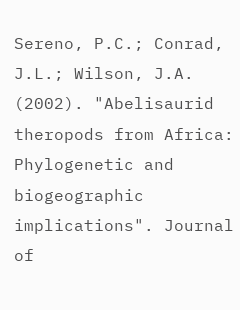Sereno, P.C.; Conrad, J.L.; Wilson, J.A. (2002). "Abelisaurid theropods from Africa: Phylogenetic and biogeographic implications". Journal of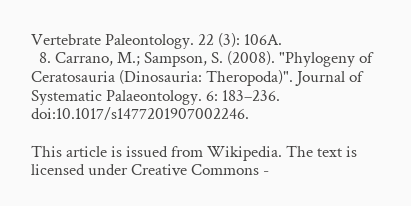Vertebrate Paleontology. 22 (3): 106A.
  8. Carrano, M.; Sampson, S. (2008). "Phylogeny of Ceratosauria (Dinosauria: Theropoda)". Journal of Systematic Palaeontology. 6: 183–236. doi:10.1017/s1477201907002246.

This article is issued from Wikipedia. The text is licensed under Creative Commons -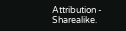Attribution - Sharealike.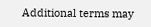Additional terms may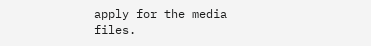apply for the media files.